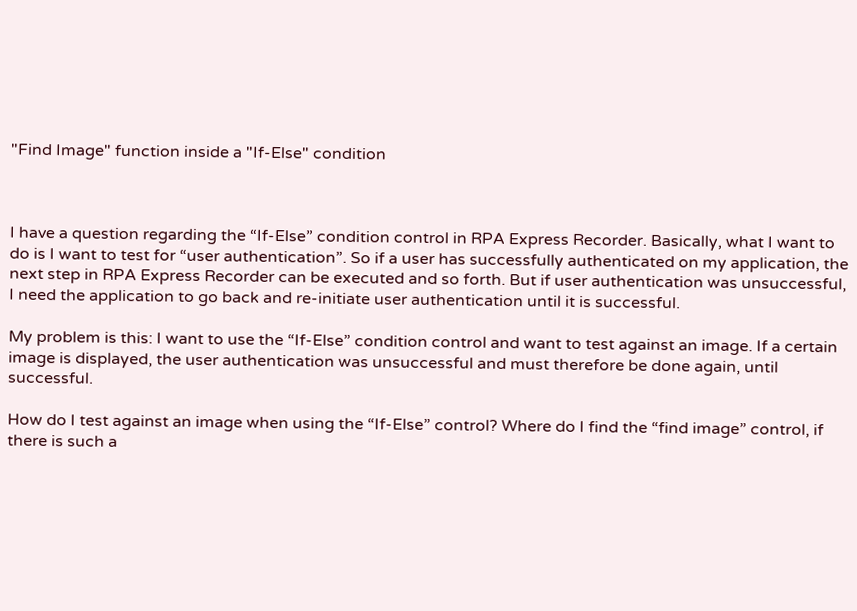"Find Image" function inside a "If-Else" condition



I have a question regarding the “If-Else” condition control in RPA Express Recorder. Basically, what I want to do is I want to test for “user authentication”. So if a user has successfully authenticated on my application, the next step in RPA Express Recorder can be executed and so forth. But if user authentication was unsuccessful, I need the application to go back and re-initiate user authentication until it is successful.

My problem is this: I want to use the “If-Else” condition control and want to test against an image. If a certain image is displayed, the user authentication was unsuccessful and must therefore be done again, until successful.

How do I test against an image when using the “If-Else” control? Where do I find the “find image” control, if there is such a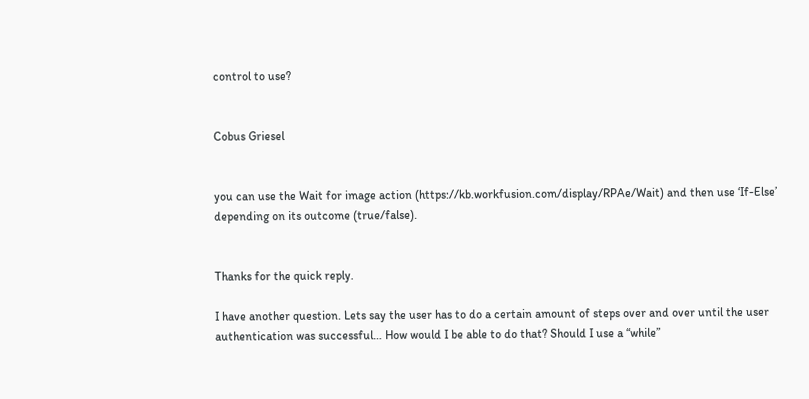control to use?


Cobus Griesel


you can use the Wait for image action (https://kb.workfusion.com/display/RPAe/Wait) and then use ‘If-Else’ depending on its outcome (true/false).


Thanks for the quick reply.

I have another question. Lets say the user has to do a certain amount of steps over and over until the user authentication was successful… How would I be able to do that? Should I use a “while”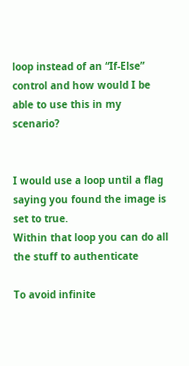loop instead of an “If-Else” control and how would I be able to use this in my scenario?


I would use a loop until a flag saying you found the image is set to true.
Within that loop you can do all the stuff to authenticate

To avoid infinite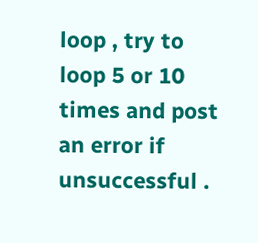loop , try to loop 5 or 10 times and post an error if unsuccessful .